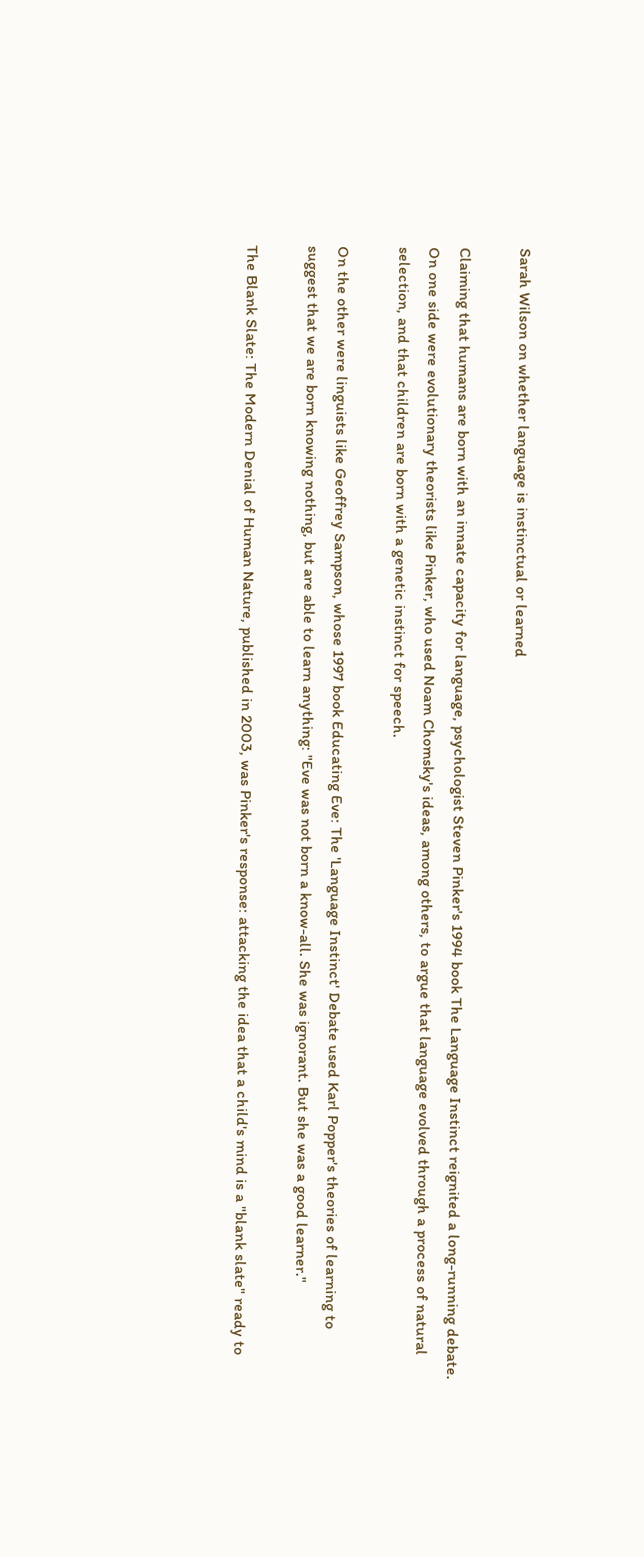Sarah Wilson on whether language is instinctual or learned

Claiming that humans are born with an innate capacity for language, psychologist Steven Pinker's 1994 book The Language Instinct reignited a long-running debate. On one side were evolutionary theorists like Pinker, who used Noam Chomsky's ideas, among others, to argue that language evolved through a process of natural selection, and that children are born with a genetic instinct for speech.

On the other were linguists like Geoffrey Sampson, whose 1997 book Educating Eve: The 'Language Instinct' Debate used Karl Popper's theories of learning to suggest that we are born knowing nothing, but are able to learn anything: "Eve was not born a know-all. She was ignorant. But she was a good learner."

The Blank Slate: The Modern Denial of Human Nature, published in 2003, was Pinker's response: attacking the idea that a child's mind is a "blank slate" ready to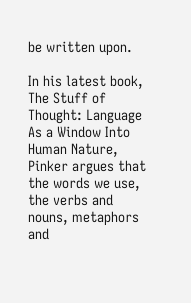be written upon.

In his latest book, The Stuff of Thought: Language As a Window Into Human Nature, Pinker argues that the words we use, the verbs and nouns, metaphors and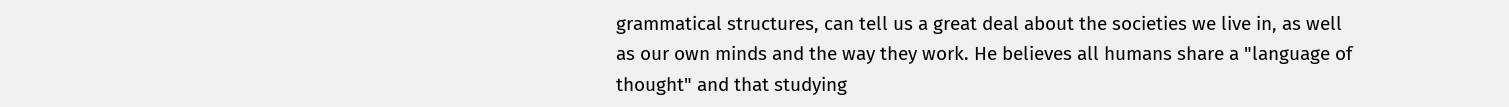grammatical structures, can tell us a great deal about the societies we live in, as well as our own minds and the way they work. He believes all humans share a "language of thought" and that studying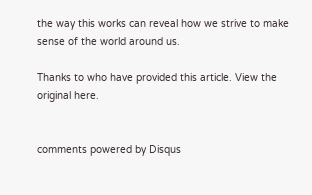the way this works can reveal how we strive to make sense of the world around us.

Thanks to who have provided this article. View the original here.


comments powered by Disqus